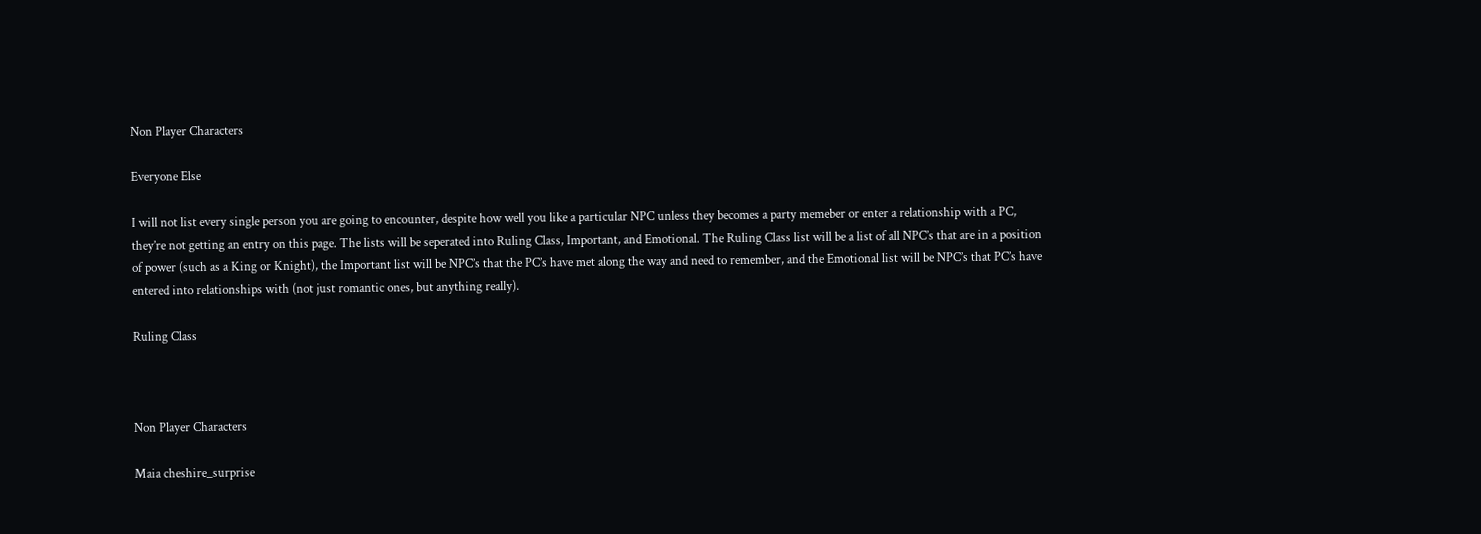Non Player Characters

Everyone Else

I will not list every single person you are going to encounter, despite how well you like a particular NPC unless they becomes a party memeber or enter a relationship with a PC, they’re not getting an entry on this page. The lists will be seperated into Ruling Class, Important, and Emotional. The Ruling Class list will be a list of all NPC’s that are in a position of power (such as a King or Knight), the Important list will be NPC’s that the PC’s have met along the way and need to remember, and the Emotional list will be NPC’s that PC’s have entered into relationships with (not just romantic ones, but anything really).

Ruling Class



Non Player Characters

Maia cheshire_surprise